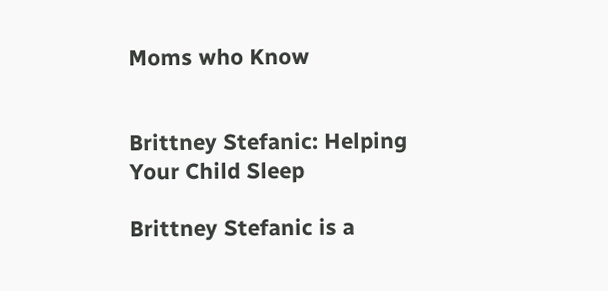Moms who Know


Brittney Stefanic: Helping Your Child Sleep

Brittney Stefanic is a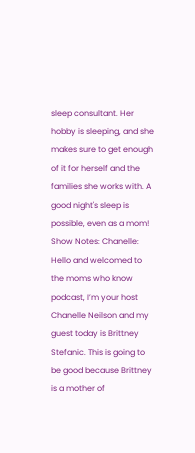sleep consultant. Her hobby is sleeping, and she makes sure to get enough of it for herself and the families she works with. A good night's sleep is possible, even as a mom! Show Notes: Chanelle: Hello and welcomed to the moms who know podcast, I’m your host Chanelle Neilson and my guest today is Brittney Stefanic. This is going to be good because Brittney is a mother of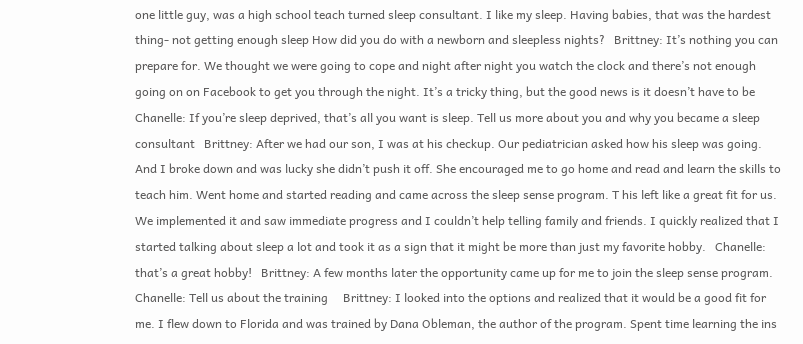one little guy, was a high school teach turned sleep consultant. I like my sleep. Having babies, that was the hardest thing- not getting enough sleep How did you do with a newborn and sleepless nights?   Brittney: It’s nothing you can prepare for. We thought we were going to cope and night after night you watch the clock and there’s not enough going on on Facebook to get you through the night. It’s a tricky thing, but the good news is it doesn’t have to be   Chanelle: If you’re sleep deprived, that’s all you want is sleep. Tell us more about you and why you became a sleep consultant   Brittney: After we had our son, I was at his checkup. Our pediatrician asked how his sleep was going. And I broke down and was lucky she didn’t push it off. She encouraged me to go home and read and learn the skills to teach him. Went home and started reading and came across the sleep sense program. T his left like a great fit for us. We implemented it and saw immediate progress and I couldn’t help telling family and friends. I quickly realized that I started talking about sleep a lot and took it as a sign that it might be more than just my favorite hobby.   Chanelle: that’s a great hobby!   Brittney: A few months later the opportunity came up for me to join the sleep sense program.   Chanelle: Tell us about the training     Brittney: I looked into the options and realized that it would be a good fit for me. I flew down to Florida and was trained by Dana Obleman, the author of the program. Spent time learning the ins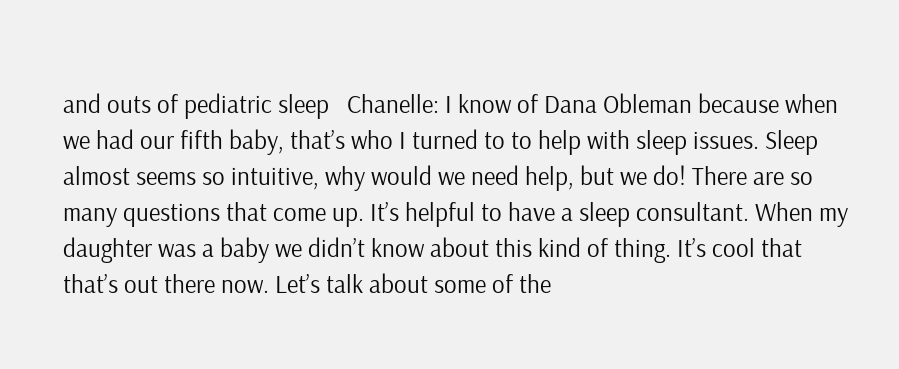and outs of pediatric sleep   Chanelle: I know of Dana Obleman because when we had our fifth baby, that’s who I turned to to help with sleep issues. Sleep almost seems so intuitive, why would we need help, but we do! There are so many questions that come up. It’s helpful to have a sleep consultant. When my daughter was a baby we didn’t know about this kind of thing. It’s cool that that’s out there now. Let’s talk about some of the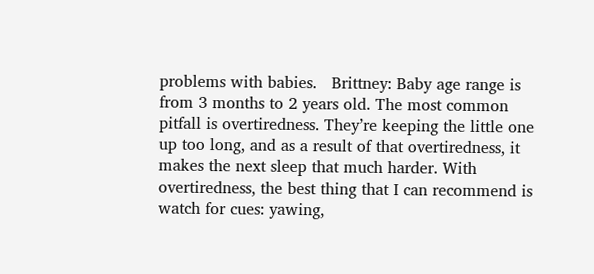problems with babies.   Brittney: Baby age range is from 3 months to 2 years old. The most common pitfall is overtiredness. They’re keeping the little one up too long, and as a result of that overtiredness, it makes the next sleep that much harder. With overtiredness, the best thing that I can recommend is watch for cues: yawing,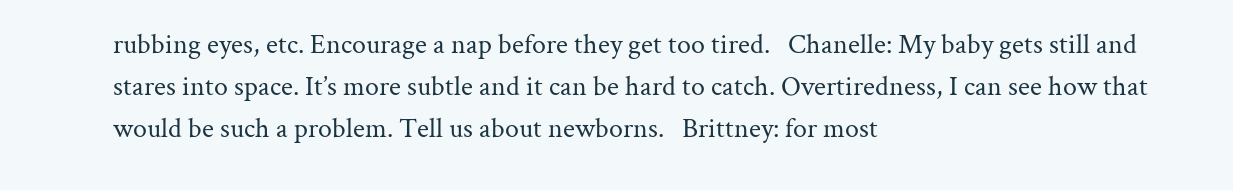rubbing eyes, etc. Encourage a nap before they get too tired.   Chanelle: My baby gets still and stares into space. It’s more subtle and it can be hard to catch. Overtiredness, I can see how that would be such a problem. Tell us about newborns.   Brittney: for most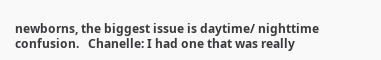newborns, the biggest issue is daytime/ nighttime confusion.   Chanelle: I had one that was really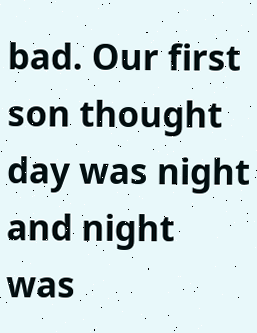bad. Our first son thought day was night and night was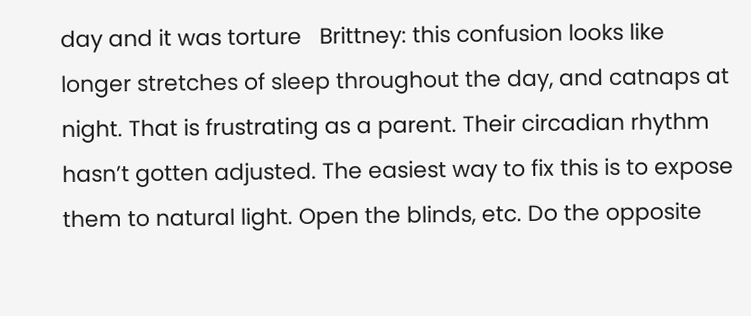day and it was torture   Brittney: this confusion looks like longer stretches of sleep throughout the day, and catnaps at night. That is frustrating as a parent. Their circadian rhythm hasn’t gotten adjusted. The easiest way to fix this is to expose them to natural light. Open the blinds, etc. Do the opposite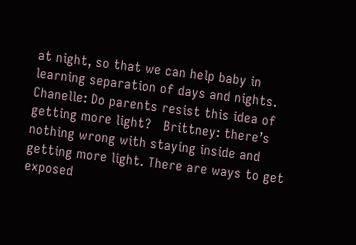at night, so that we can help baby in learning separation of days and nights.   Chanelle: Do parents resist this idea of getting more light?   Brittney: there’s nothing wrong with staying inside and getting more light. There are ways to get exposed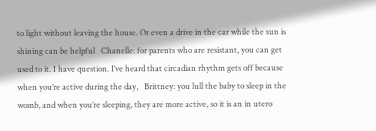to light without leaving the house. Or even a drive in the car while the sun is shining can be helpful   Chanelle: for parents who are resistant, you can get used to it. I have question. I’ve heard that circadian rhythm gets off because when you’re active during the day,   Brittney: you lull the baby to sleep in the womb, and when you’re sleeping, they are more active, so it is an in utero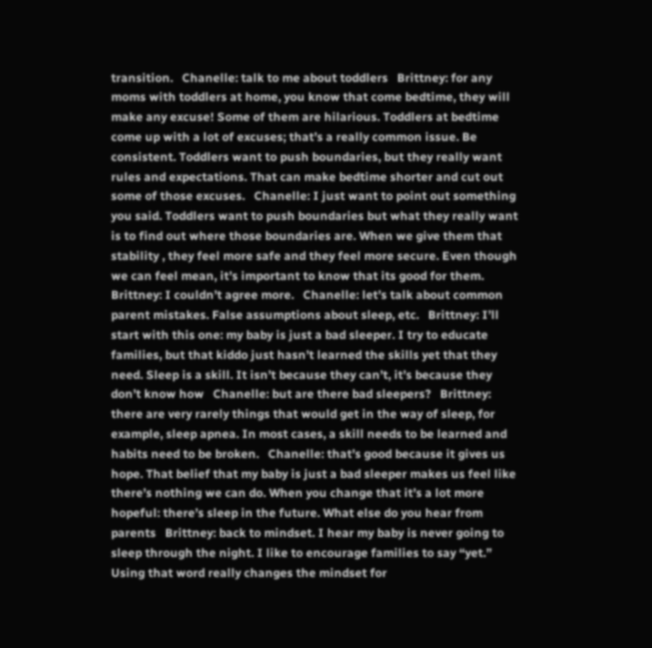transition.   Chanelle: talk to me about toddlers   Brittney: for any moms with toddlers at home, you know that come bedtime, they will make any excuse! Some of them are hilarious. Toddlers at bedtime come up with a lot of excuses; that’s a really common issue. Be consistent. Toddlers want to push boundaries, but they really want rules and expectations. That can make bedtime shorter and cut out some of those excuses.   Chanelle: I just want to point out something you said. Toddlers want to push boundaries but what they really want is to find out where those boundaries are. When we give them that stability , they feel more safe and they feel more secure. Even though we can feel mean, it’s important to know that its good for them.   Brittney: I couldn’t agree more.   Chanelle: let’s talk about common parent mistakes. False assumptions about sleep, etc.   Brittney: I’ll start with this one: my baby is just a bad sleeper. I try to educate families, but that kiddo just hasn’t learned the skills yet that they need. Sleep is a skill. It isn’t because they can’t, it’s because they don’t know how   Chanelle: but are there bad sleepers?   Brittney: there are very rarely things that would get in the way of sleep, for example, sleep apnea. In most cases, a skill needs to be learned and habits need to be broken.   Chanelle: that’s good because it gives us hope. That belief that my baby is just a bad sleeper makes us feel like there’s nothing we can do. When you change that it’s a lot more hopeful: there’s sleep in the future. What else do you hear from parents   Brittney: back to mindset. I hear my baby is never going to sleep through the night. I like to encourage families to say “yet.” Using that word really changes the mindset for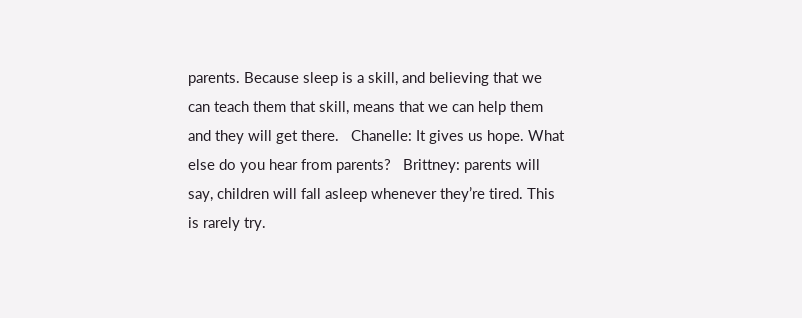parents. Because sleep is a skill, and believing that we can teach them that skill, means that we can help them and they will get there.   Chanelle: It gives us hope. What else do you hear from parents?   Brittney: parents will say, children will fall asleep whenever they’re tired. This is rarely try.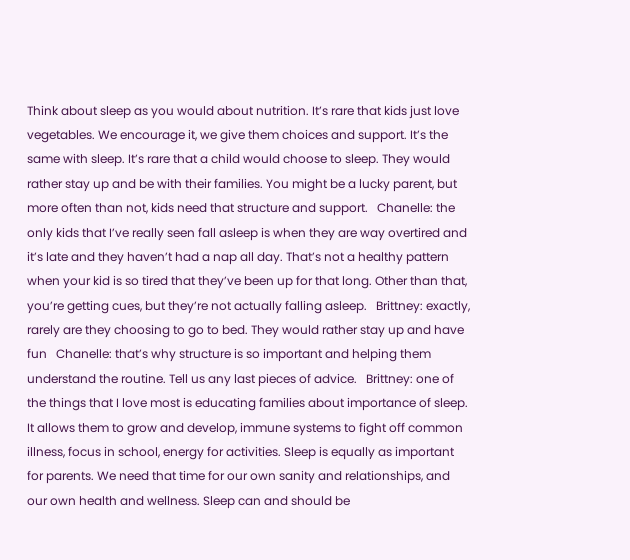Think about sleep as you would about nutrition. It’s rare that kids just love vegetables. We encourage it, we give them choices and support. It’s the same with sleep. It’s rare that a child would choose to sleep. They would rather stay up and be with their families. You might be a lucky parent, but more often than not, kids need that structure and support.   Chanelle: the only kids that I’ve really seen fall asleep is when they are way overtired and it’s late and they haven’t had a nap all day. That’s not a healthy pattern when your kid is so tired that they’ve been up for that long. Other than that, you’re getting cues, but they’re not actually falling asleep.   Brittney: exactly, rarely are they choosing to go to bed. They would rather stay up and have fun   Chanelle: that’s why structure is so important and helping them understand the routine. Tell us any last pieces of advice.   Brittney: one of the things that I love most is educating families about importance of sleep. It allows them to grow and develop, immune systems to fight off common illness, focus in school, energy for activities. Sleep is equally as important for parents. We need that time for our own sanity and relationships, and our own health and wellness. Sleep can and should be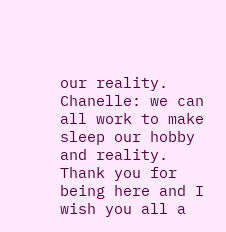our reality.   Chanelle: we can all work to make sleep our hobby and reality. Thank you for being here and I wish you all a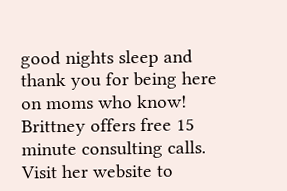good nights sleep and thank you for being here on moms who know! Brittney offers free 15 minute consulting calls. Visit her website to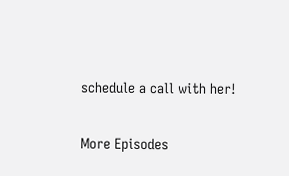schedule a call with her!

More Episodes